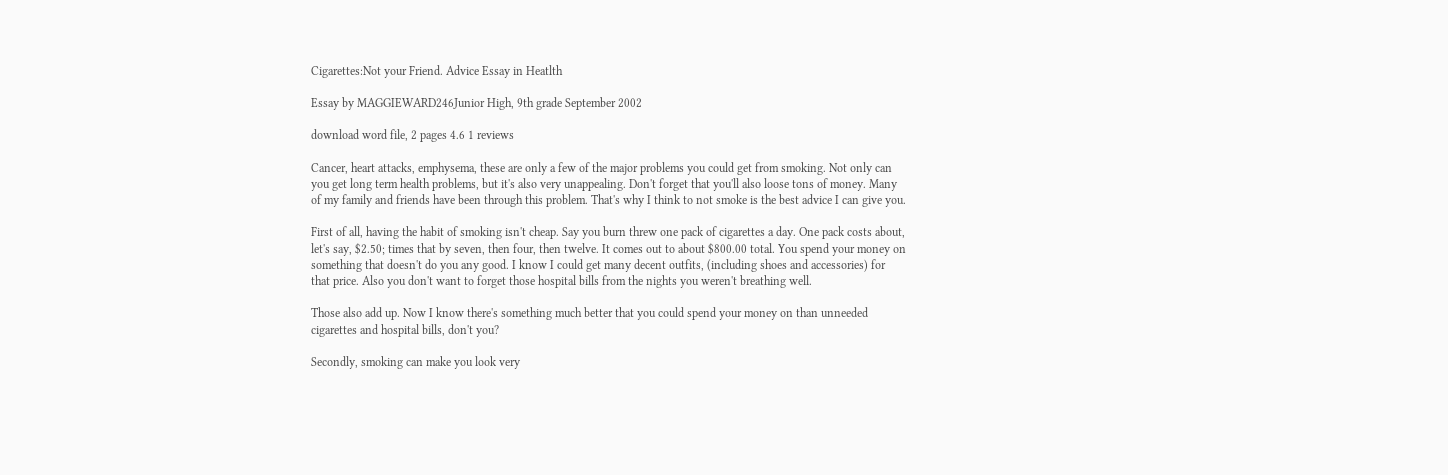Cigarettes:Not your Friend. Advice Essay in Heatlth

Essay by MAGGIEWARD246Junior High, 9th grade September 2002

download word file, 2 pages 4.6 1 reviews

Cancer, heart attacks, emphysema, these are only a few of the major problems you could get from smoking. Not only can you get long term health problems, but it's also very unappealing. Don't forget that you'll also loose tons of money. Many of my family and friends have been through this problem. That's why I think to not smoke is the best advice I can give you.

First of all, having the habit of smoking isn't cheap. Say you burn threw one pack of cigarettes a day. One pack costs about, let's say, $2.50; times that by seven, then four, then twelve. It comes out to about $800.00 total. You spend your money on something that doesn't do you any good. I know I could get many decent outfits, (including shoes and accessories) for that price. Also you don't want to forget those hospital bills from the nights you weren't breathing well.

Those also add up. Now I know there's something much better that you could spend your money on than unneeded cigarettes and hospital bills, don't you?

Secondly, smoking can make you look very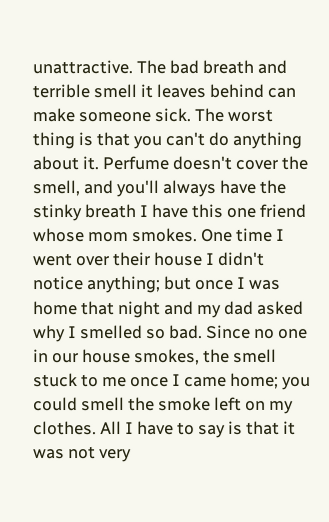unattractive. The bad breath and terrible smell it leaves behind can make someone sick. The worst thing is that you can't do anything about it. Perfume doesn't cover the smell, and you'll always have the stinky breath I have this one friend whose mom smokes. One time I went over their house I didn't notice anything; but once I was home that night and my dad asked why I smelled so bad. Since no one in our house smokes, the smell stuck to me once I came home; you could smell the smoke left on my clothes. All I have to say is that it was not very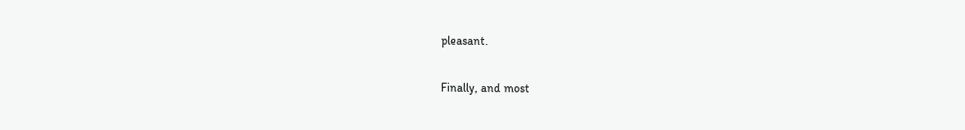pleasant.

Finally, and most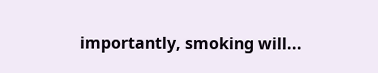importantly, smoking will...